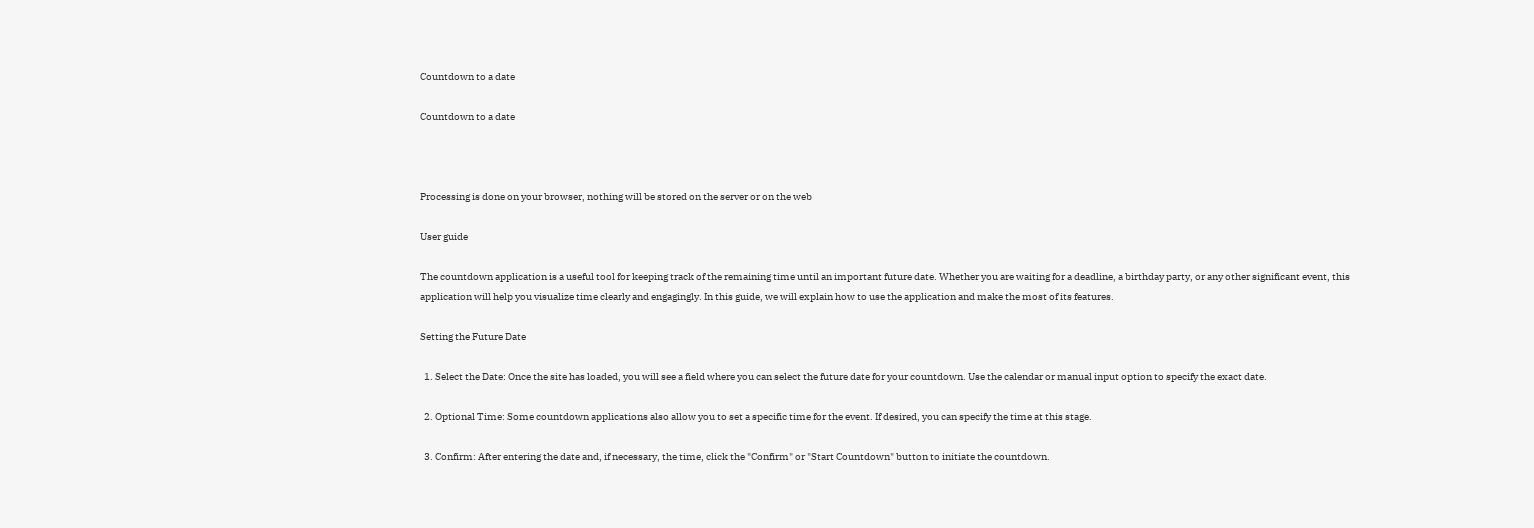Countdown to a date

Countdown to a date



Processing is done on your browser, nothing will be stored on the server or on the web

User guide

The countdown application is a useful tool for keeping track of the remaining time until an important future date. Whether you are waiting for a deadline, a birthday party, or any other significant event, this application will help you visualize time clearly and engagingly. In this guide, we will explain how to use the application and make the most of its features.

Setting the Future Date

  1. Select the Date: Once the site has loaded, you will see a field where you can select the future date for your countdown. Use the calendar or manual input option to specify the exact date.

  2. Optional Time: Some countdown applications also allow you to set a specific time for the event. If desired, you can specify the time at this stage.

  3. Confirm: After entering the date and, if necessary, the time, click the "Confirm" or "Start Countdown" button to initiate the countdown.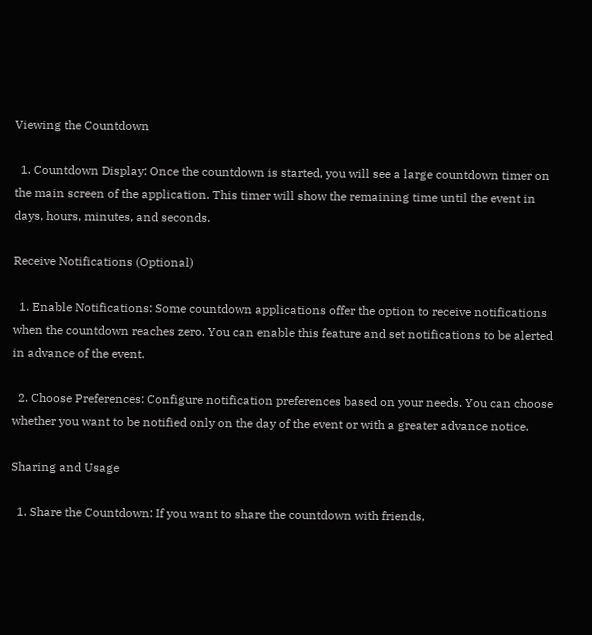Viewing the Countdown

  1. Countdown Display: Once the countdown is started, you will see a large countdown timer on the main screen of the application. This timer will show the remaining time until the event in days, hours, minutes, and seconds.

Receive Notifications (Optional)

  1. Enable Notifications: Some countdown applications offer the option to receive notifications when the countdown reaches zero. You can enable this feature and set notifications to be alerted in advance of the event.

  2. Choose Preferences: Configure notification preferences based on your needs. You can choose whether you want to be notified only on the day of the event or with a greater advance notice.

Sharing and Usage

  1. Share the Countdown: If you want to share the countdown with friends,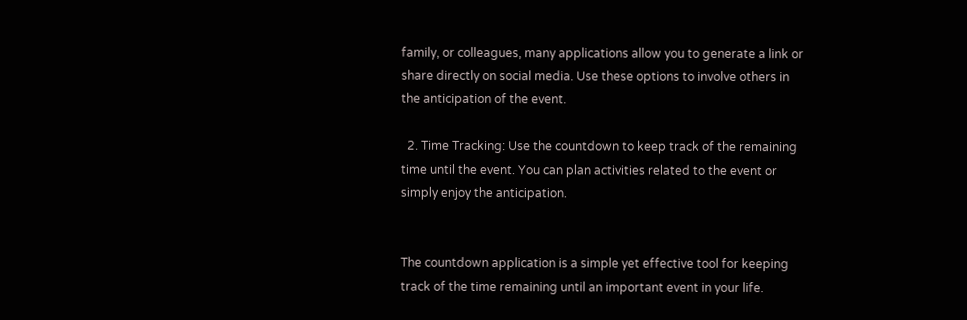family, or colleagues, many applications allow you to generate a link or share directly on social media. Use these options to involve others in the anticipation of the event.

  2. Time Tracking: Use the countdown to keep track of the remaining time until the event. You can plan activities related to the event or simply enjoy the anticipation.


The countdown application is a simple yet effective tool for keeping track of the time remaining until an important event in your life.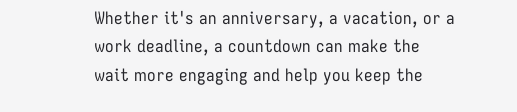Whether it's an anniversary, a vacation, or a work deadline, a countdown can make the wait more engaging and help you keep the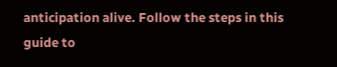anticipation alive. Follow the steps in this guide to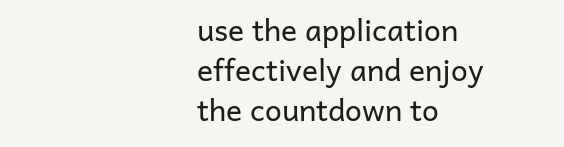use the application effectively and enjoy the countdown to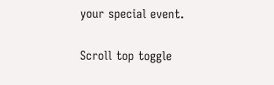your special event.

Scroll top toggle